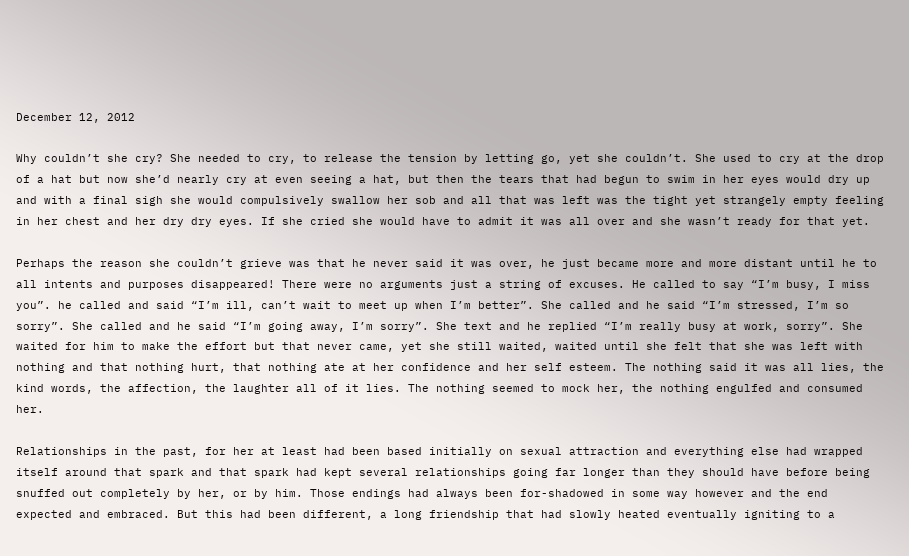December 12, 2012

Why couldn’t she cry? She needed to cry, to release the tension by letting go, yet she couldn’t. She used to cry at the drop of a hat but now she’d nearly cry at even seeing a hat, but then the tears that had begun to swim in her eyes would dry up and with a final sigh she would compulsively swallow her sob and all that was left was the tight yet strangely empty feeling in her chest and her dry dry eyes. If she cried she would have to admit it was all over and she wasn’t ready for that yet.

Perhaps the reason she couldn’t grieve was that he never said it was over, he just became more and more distant until he to all intents and purposes disappeared! There were no arguments just a string of excuses. He called to say “I’m busy, I miss you”. he called and said “I’m ill, can’t wait to meet up when I’m better”. She called and he said “I’m stressed, I’m so sorry”. She called and he said “I’m going away, I’m sorry”. She text and he replied “I’m really busy at work, sorry”. She waited for him to make the effort but that never came, yet she still waited, waited until she felt that she was left with nothing and that nothing hurt, that nothing ate at her confidence and her self esteem. The nothing said it was all lies, the kind words, the affection, the laughter all of it lies. The nothing seemed to mock her, the nothing engulfed and consumed her.

Relationships in the past, for her at least had been based initially on sexual attraction and everything else had wrapped itself around that spark and that spark had kept several relationships going far longer than they should have before being snuffed out completely by her, or by him. Those endings had always been for-shadowed in some way however and the end expected and embraced. But this had been different, a long friendship that had slowly heated eventually igniting to a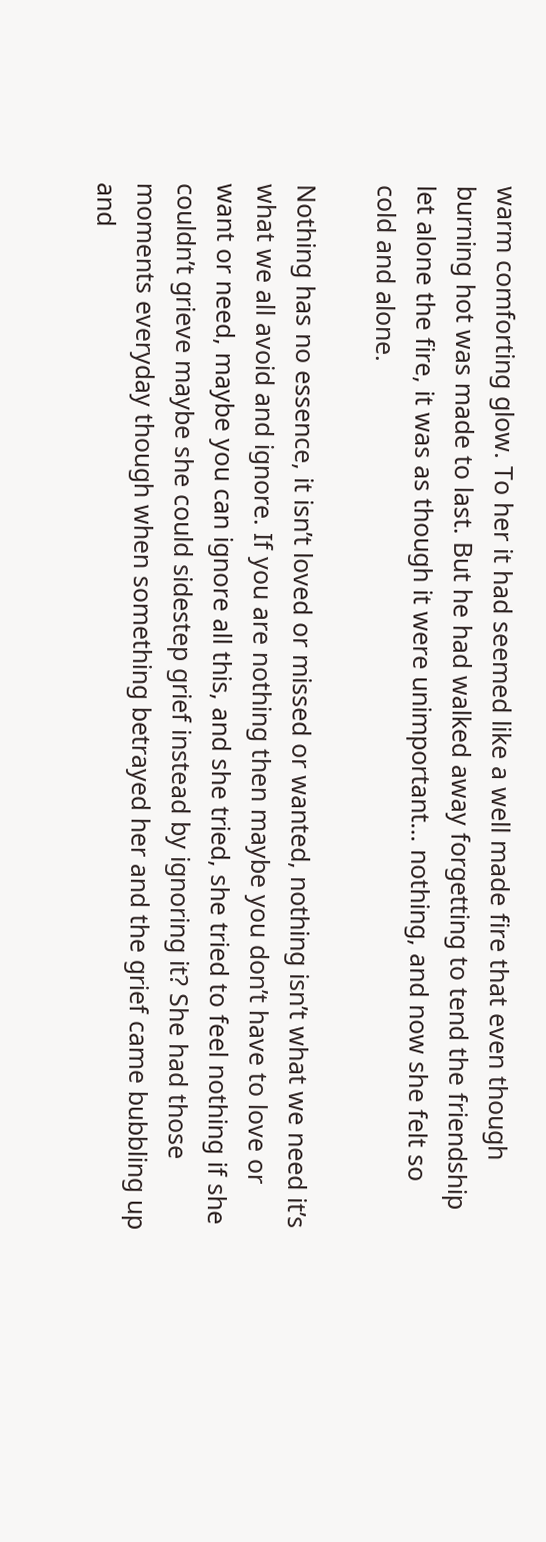warm comforting glow. To her it had seemed like a well made fire that even though burning hot was made to last. But he had walked away forgetting to tend the friendship let alone the fire, it was as though it were unimportant… nothing, and now she felt so cold and alone.

Nothing has no essence, it isn’t loved or missed or wanted, nothing isn’t what we need it’s what we all avoid and ignore. If you are nothing then maybe you don’t have to love or want or need, maybe you can ignore all this, and she tried, she tried to feel nothing if she couldn’t grieve maybe she could sidestep grief instead by ignoring it? She had those moments everyday though when something betrayed her and the grief came bubbling up and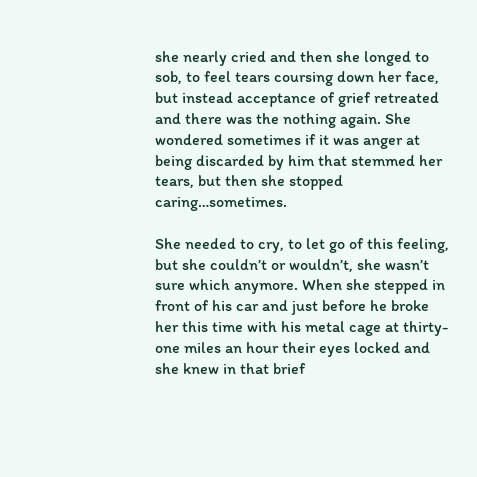she nearly cried and then she longed to sob, to feel tears coursing down her face, but instead acceptance of grief retreated and there was the nothing again. She wondered sometimes if it was anger at being discarded by him that stemmed her tears, but then she stopped caring…sometimes.

She needed to cry, to let go of this feeling, but she couldn’t or wouldn’t, she wasn’t sure which anymore. When she stepped in front of his car and just before he broke her this time with his metal cage at thirty-one miles an hour their eyes locked and she knew in that brief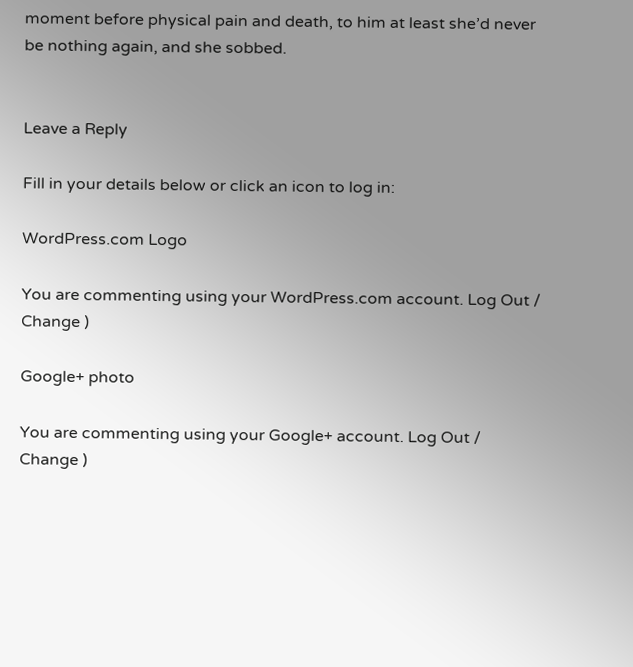moment before physical pain and death, to him at least she’d never be nothing again, and she sobbed.


Leave a Reply

Fill in your details below or click an icon to log in:

WordPress.com Logo

You are commenting using your WordPress.com account. Log Out /  Change )

Google+ photo

You are commenting using your Google+ account. Log Out /  Change )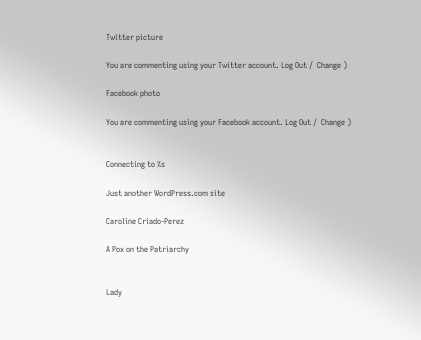Twitter picture

You are commenting using your Twitter account. Log Out /  Change )

Facebook photo

You are commenting using your Facebook account. Log Out /  Change )


Connecting to %s

Just another WordPress.com site

Caroline Criado-Perez

A Pox on the Patriarchy


Lady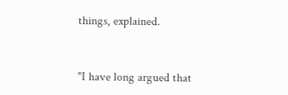things, explained.


"I have long argued that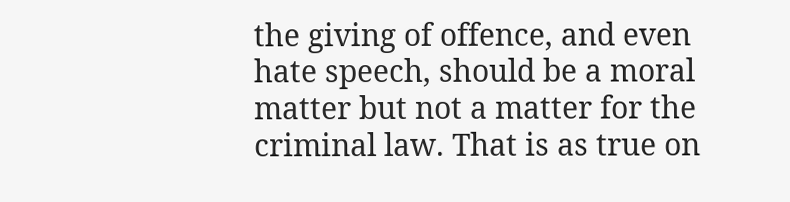the giving of offence, and even hate speech, should be a moral matter but not a matter for the criminal law. That is as true on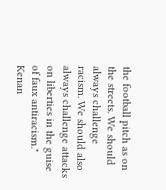the football pitch as on the streets. We should always challenge racism. We should also always challenge attacks on liberties in the guise of faux antiracism." Kenan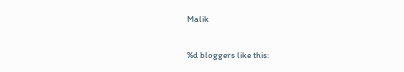Malik

%d bloggers like this: